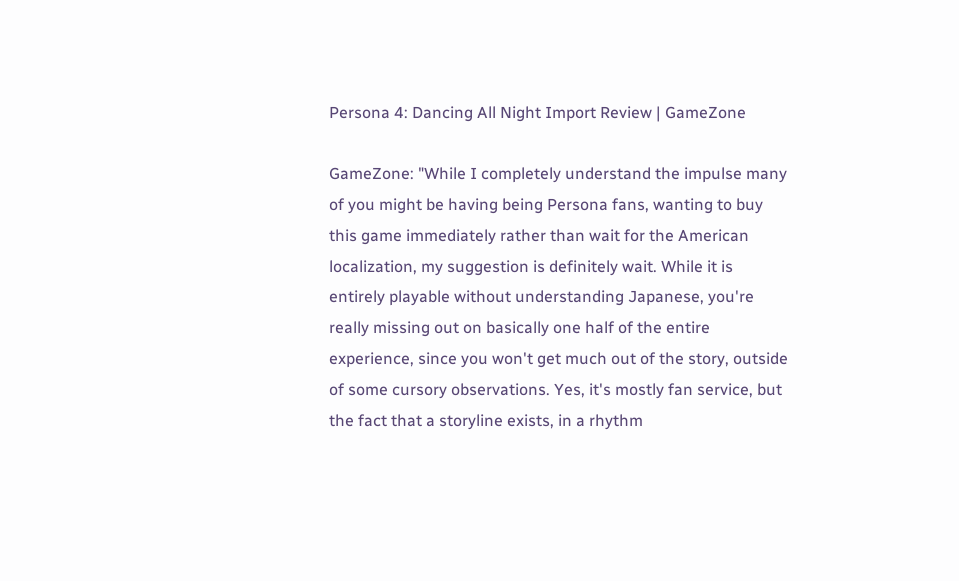Persona 4: Dancing All Night Import Review | GameZone

GameZone: "While I completely understand the impulse many of you might be having being Persona fans, wanting to buy this game immediately rather than wait for the American localization, my suggestion is definitely wait. While it is entirely playable without understanding Japanese, you're really missing out on basically one half of the entire experience, since you won't get much out of the story, outside of some cursory observations. Yes, it's mostly fan service, but the fact that a storyline exists, in a rhythm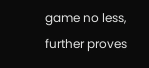game no less, further proves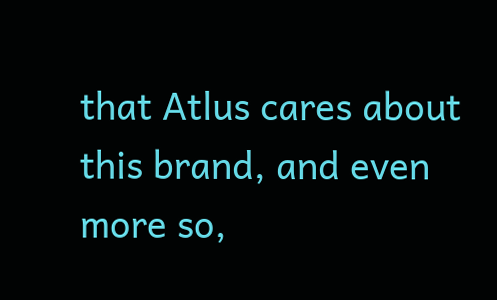that Atlus cares about this brand, and even more so,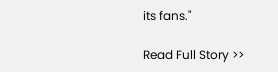its fans."

Read Full Story >>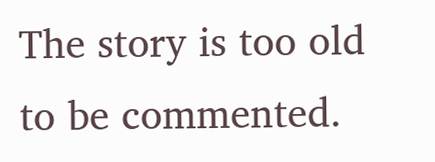The story is too old to be commented.